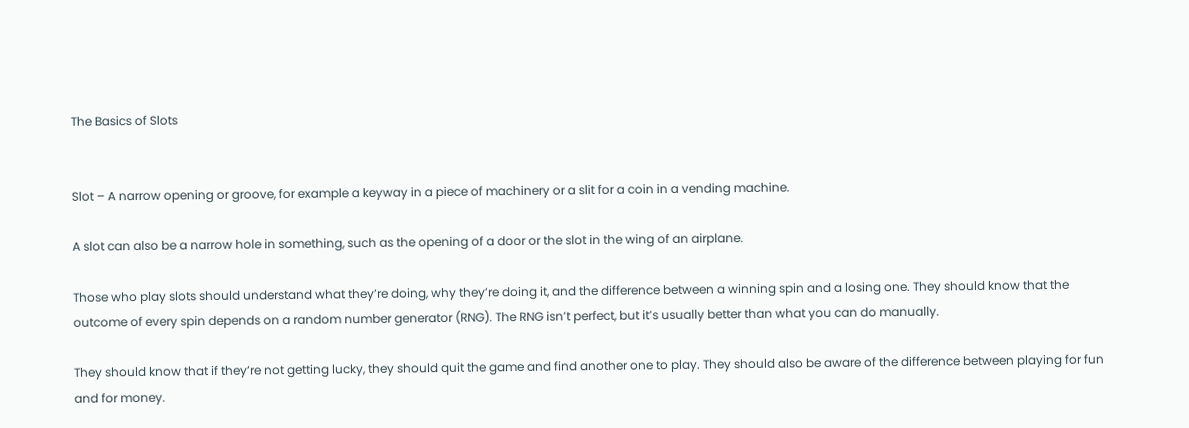The Basics of Slots


Slot – A narrow opening or groove, for example a keyway in a piece of machinery or a slit for a coin in a vending machine.

A slot can also be a narrow hole in something, such as the opening of a door or the slot in the wing of an airplane.

Those who play slots should understand what they’re doing, why they’re doing it, and the difference between a winning spin and a losing one. They should know that the outcome of every spin depends on a random number generator (RNG). The RNG isn’t perfect, but it’s usually better than what you can do manually.

They should know that if they’re not getting lucky, they should quit the game and find another one to play. They should also be aware of the difference between playing for fun and for money.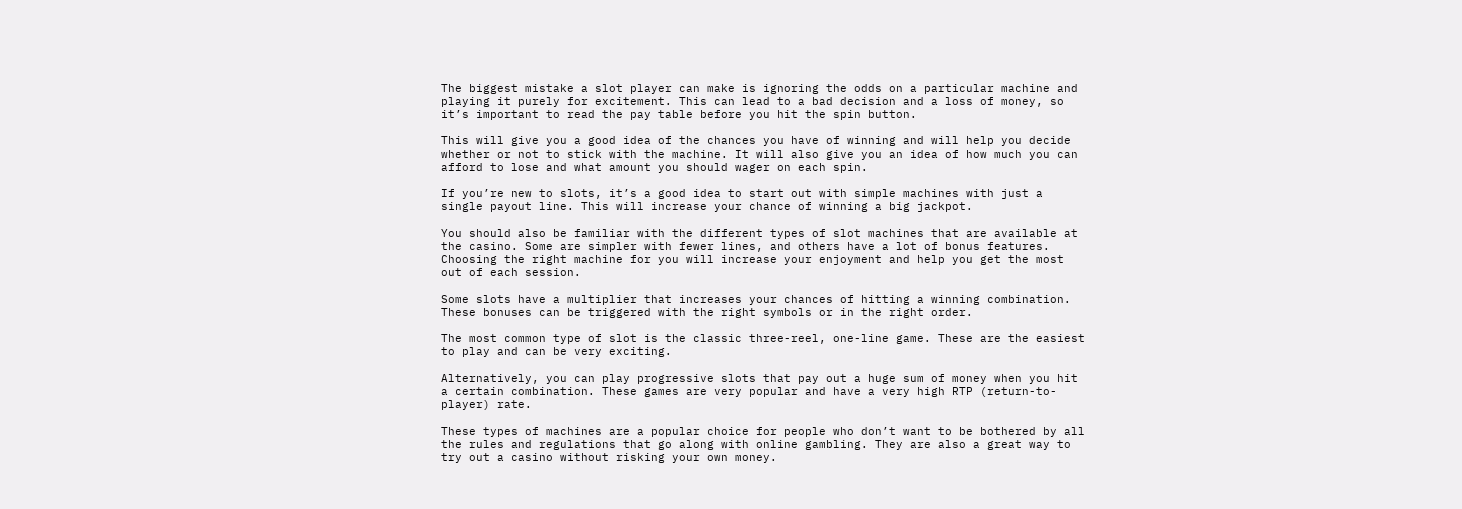The biggest mistake a slot player can make is ignoring the odds on a particular machine and playing it purely for excitement. This can lead to a bad decision and a loss of money, so it’s important to read the pay table before you hit the spin button.

This will give you a good idea of the chances you have of winning and will help you decide whether or not to stick with the machine. It will also give you an idea of how much you can afford to lose and what amount you should wager on each spin.

If you’re new to slots, it’s a good idea to start out with simple machines with just a single payout line. This will increase your chance of winning a big jackpot.

You should also be familiar with the different types of slot machines that are available at the casino. Some are simpler with fewer lines, and others have a lot of bonus features. Choosing the right machine for you will increase your enjoyment and help you get the most out of each session.

Some slots have a multiplier that increases your chances of hitting a winning combination. These bonuses can be triggered with the right symbols or in the right order.

The most common type of slot is the classic three-reel, one-line game. These are the easiest to play and can be very exciting.

Alternatively, you can play progressive slots that pay out a huge sum of money when you hit a certain combination. These games are very popular and have a very high RTP (return-to-player) rate.

These types of machines are a popular choice for people who don’t want to be bothered by all the rules and regulations that go along with online gambling. They are also a great way to try out a casino without risking your own money.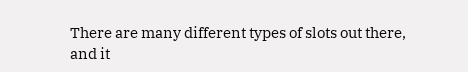There are many different types of slots out there, and it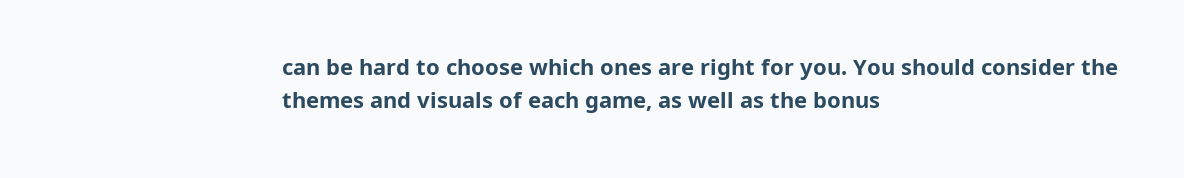can be hard to choose which ones are right for you. You should consider the themes and visuals of each game, as well as the bonus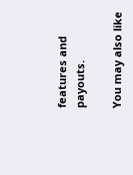features and payouts.

You may also like